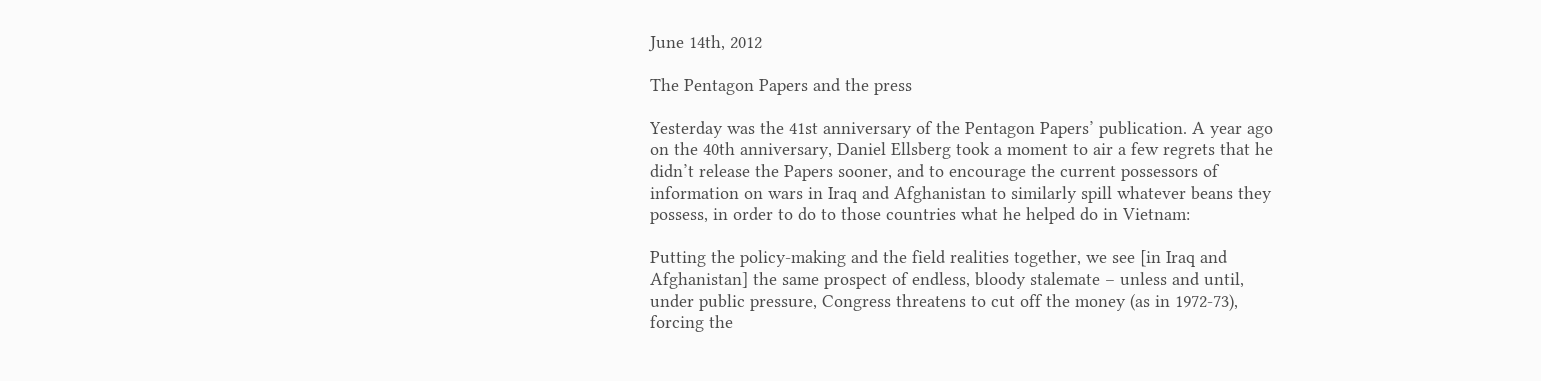June 14th, 2012

The Pentagon Papers and the press

Yesterday was the 41st anniversary of the Pentagon Papers’ publication. A year ago on the 40th anniversary, Daniel Ellsberg took a moment to air a few regrets that he didn’t release the Papers sooner, and to encourage the current possessors of information on wars in Iraq and Afghanistan to similarly spill whatever beans they possess, in order to do to those countries what he helped do in Vietnam:

Putting the policy-making and the field realities together, we see [in Iraq and Afghanistan] the same prospect of endless, bloody stalemate – unless and until, under public pressure, Congress threatens to cut off the money (as in 1972-73), forcing the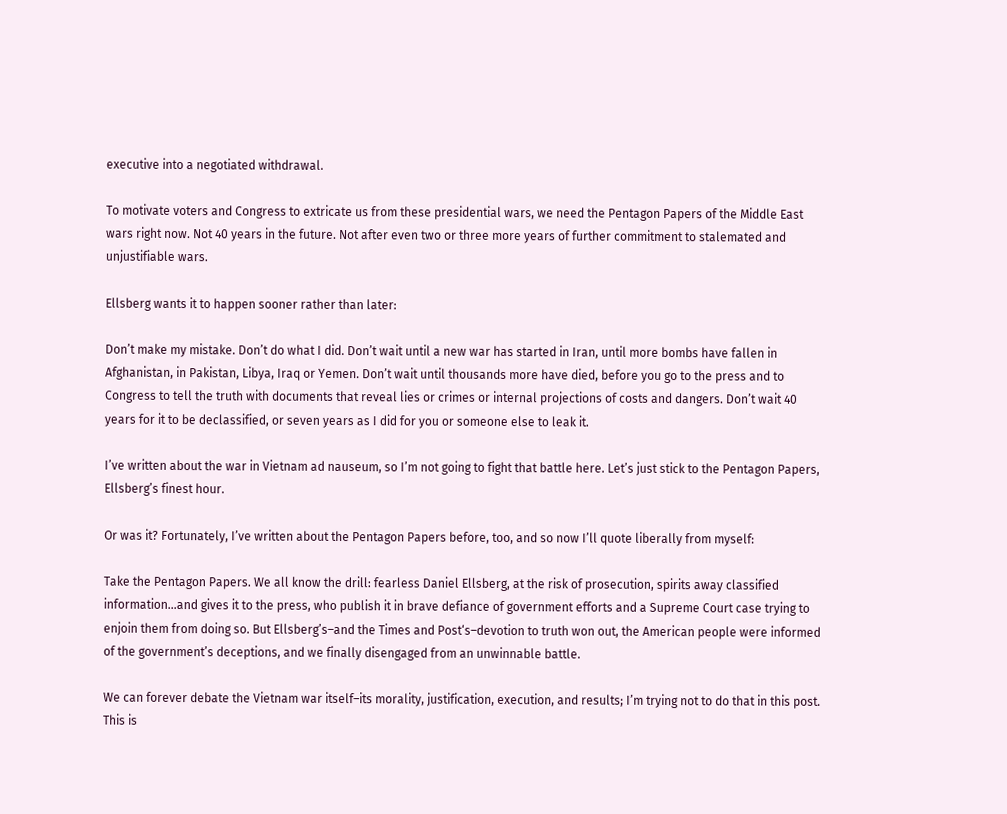executive into a negotiated withdrawal.

To motivate voters and Congress to extricate us from these presidential wars, we need the Pentagon Papers of the Middle East wars right now. Not 40 years in the future. Not after even two or three more years of further commitment to stalemated and unjustifiable wars.

Ellsberg wants it to happen sooner rather than later:

Don’t make my mistake. Don’t do what I did. Don’t wait until a new war has started in Iran, until more bombs have fallen in Afghanistan, in Pakistan, Libya, Iraq or Yemen. Don’t wait until thousands more have died, before you go to the press and to Congress to tell the truth with documents that reveal lies or crimes or internal projections of costs and dangers. Don’t wait 40 years for it to be declassified, or seven years as I did for you or someone else to leak it.

I’ve written about the war in Vietnam ad nauseum, so I’m not going to fight that battle here. Let’s just stick to the Pentagon Papers, Ellsberg’s finest hour.

Or was it? Fortunately, I’ve written about the Pentagon Papers before, too, and so now I’ll quote liberally from myself:

Take the Pentagon Papers. We all know the drill: fearless Daniel Ellsberg, at the risk of prosecution, spirits away classified information…and gives it to the press, who publish it in brave defiance of government efforts and a Supreme Court case trying to enjoin them from doing so. But Ellsberg’s–and the Times and Post‘s–devotion to truth won out, the American people were informed of the government’s deceptions, and we finally disengaged from an unwinnable battle.

We can forever debate the Vietnam war itself–its morality, justification, execution, and results; I’m trying not to do that in this post. This is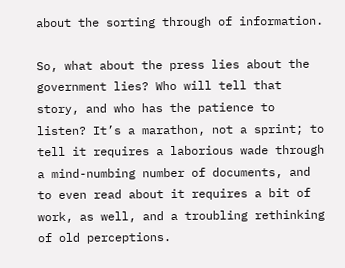about the sorting through of information.

So, what about the press lies about the government lies? Who will tell that story, and who has the patience to listen? It’s a marathon, not a sprint; to tell it requires a laborious wade through a mind-numbing number of documents, and to even read about it requires a bit of work, as well, and a troubling rethinking of old perceptions.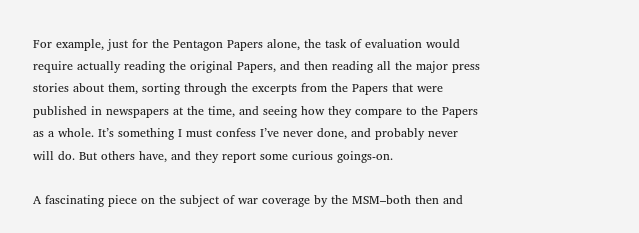For example, just for the Pentagon Papers alone, the task of evaluation would require actually reading the original Papers, and then reading all the major press stories about them, sorting through the excerpts from the Papers that were published in newspapers at the time, and seeing how they compare to the Papers as a whole. It’s something I must confess I’ve never done, and probably never will do. But others have, and they report some curious goings-on.

A fascinating piece on the subject of war coverage by the MSM–both then and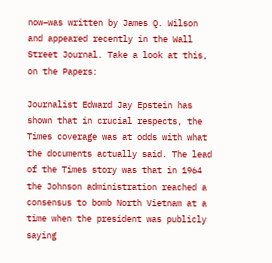now–was written by James Q. Wilson and appeared recently in the Wall Street Journal. Take a look at this, on the Papers:

Journalist Edward Jay Epstein has shown that in crucial respects, the Times coverage was at odds with what the documents actually said. The lead of the Times story was that in 1964 the Johnson administration reached a consensus to bomb North Vietnam at a time when the president was publicly saying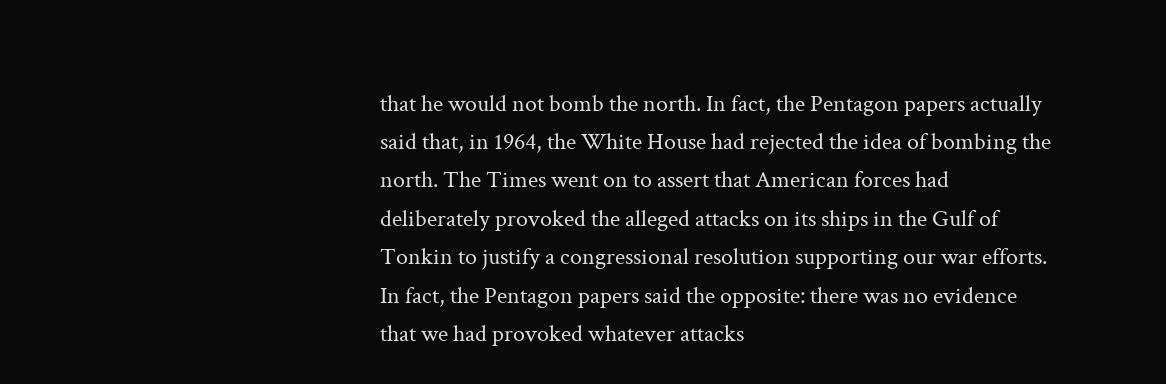that he would not bomb the north. In fact, the Pentagon papers actually said that, in 1964, the White House had rejected the idea of bombing the north. The Times went on to assert that American forces had deliberately provoked the alleged attacks on its ships in the Gulf of Tonkin to justify a congressional resolution supporting our war efforts. In fact, the Pentagon papers said the opposite: there was no evidence that we had provoked whatever attacks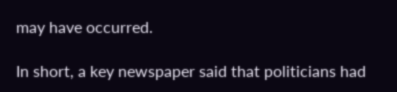may have occurred.

In short, a key newspaper said that politicians had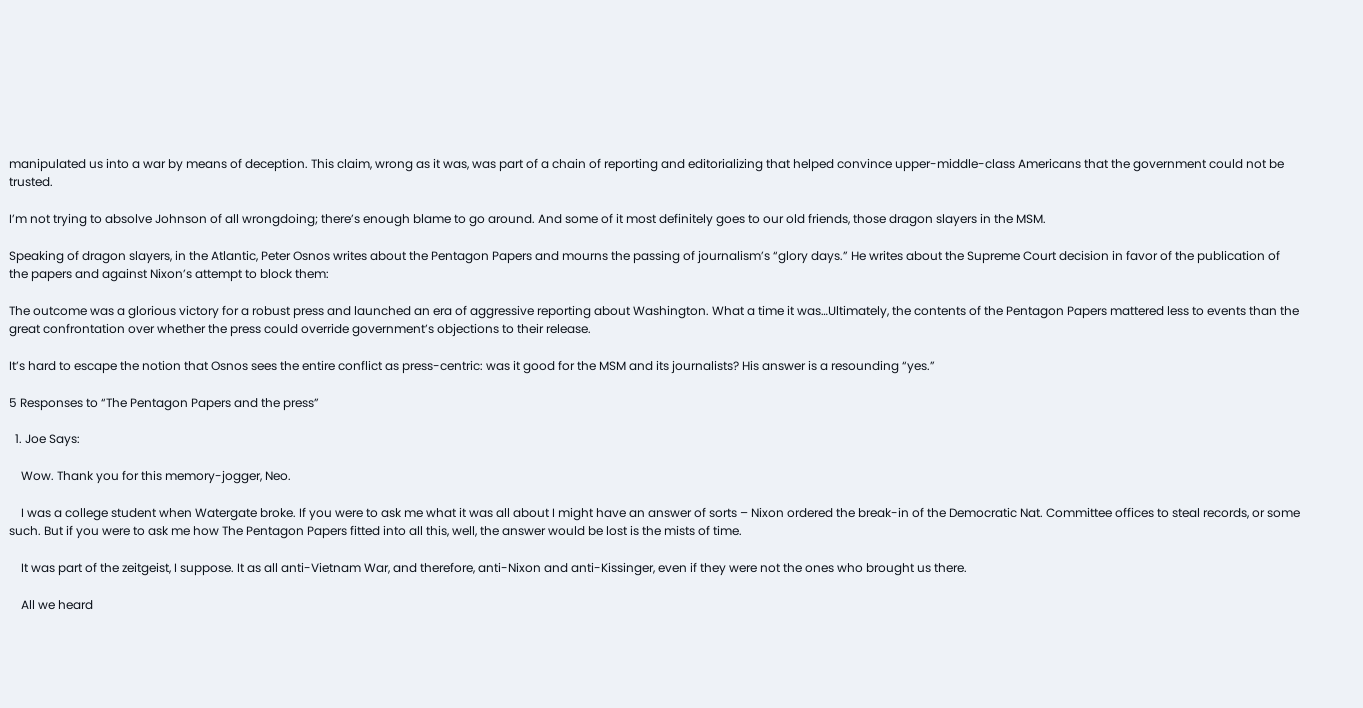manipulated us into a war by means of deception. This claim, wrong as it was, was part of a chain of reporting and editorializing that helped convince upper-middle-class Americans that the government could not be trusted.

I’m not trying to absolve Johnson of all wrongdoing; there’s enough blame to go around. And some of it most definitely goes to our old friends, those dragon slayers in the MSM.

Speaking of dragon slayers, in the Atlantic, Peter Osnos writes about the Pentagon Papers and mourns the passing of journalism’s “glory days.” He writes about the Supreme Court decision in favor of the publication of the papers and against Nixon’s attempt to block them:

The outcome was a glorious victory for a robust press and launched an era of aggressive reporting about Washington. What a time it was…Ultimately, the contents of the Pentagon Papers mattered less to events than the great confrontation over whether the press could override government’s objections to their release.

It’s hard to escape the notion that Osnos sees the entire conflict as press-centric: was it good for the MSM and its journalists? His answer is a resounding “yes.”

5 Responses to “The Pentagon Papers and the press”

  1. Joe Says:

    Wow. Thank you for this memory-jogger, Neo.

    I was a college student when Watergate broke. If you were to ask me what it was all about I might have an answer of sorts – Nixon ordered the break-in of the Democratic Nat. Committee offices to steal records, or some such. But if you were to ask me how The Pentagon Papers fitted into all this, well, the answer would be lost is the mists of time.

    It was part of the zeitgeist, I suppose. It as all anti-Vietnam War, and therefore, anti-Nixon and anti-Kissinger, even if they were not the ones who brought us there.

    All we heard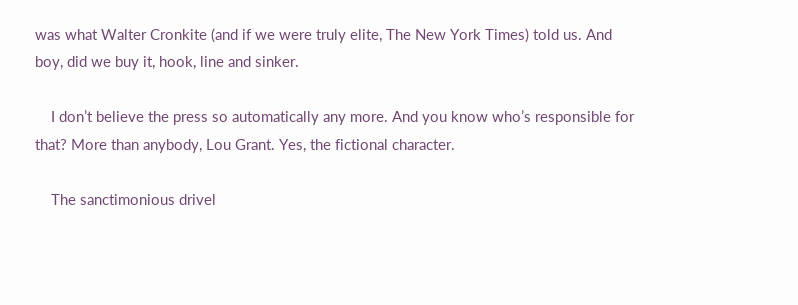was what Walter Cronkite (and if we were truly elite, The New York Times) told us. And boy, did we buy it, hook, line and sinker.

    I don’t believe the press so automatically any more. And you know who’s responsible for that? More than anybody, Lou Grant. Yes, the fictional character.

    The sanctimonious drivel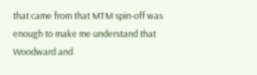that came from that MTM spin-off was enough to make me understand that Woodward and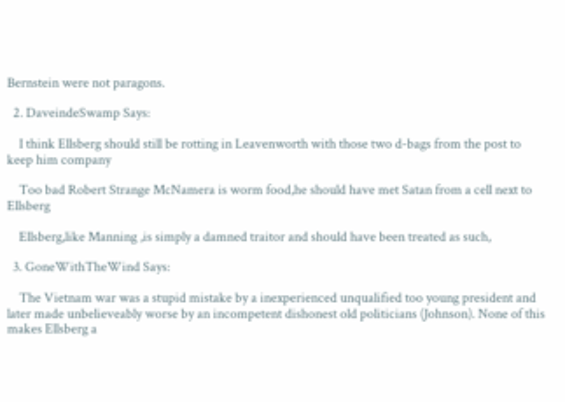Bernstein were not paragons.

  2. DaveindeSwamp Says:

    I think Ellsberg should still be rotting in Leavenworth with those two d-bags from the post to keep him company

    Too bad Robert Strange McNamera is worm food,he should have met Satan from a cell next to Ellsberg

    Ellsberg,like Manning ,is simply a damned traitor and should have been treated as such,

  3. GoneWithTheWind Says:

    The Vietnam war was a stupid mistake by a inexperienced unqualified too young president and later made unbelieveably worse by an incompetent dishonest old politicians (Johnson). None of this makes Ellsberg a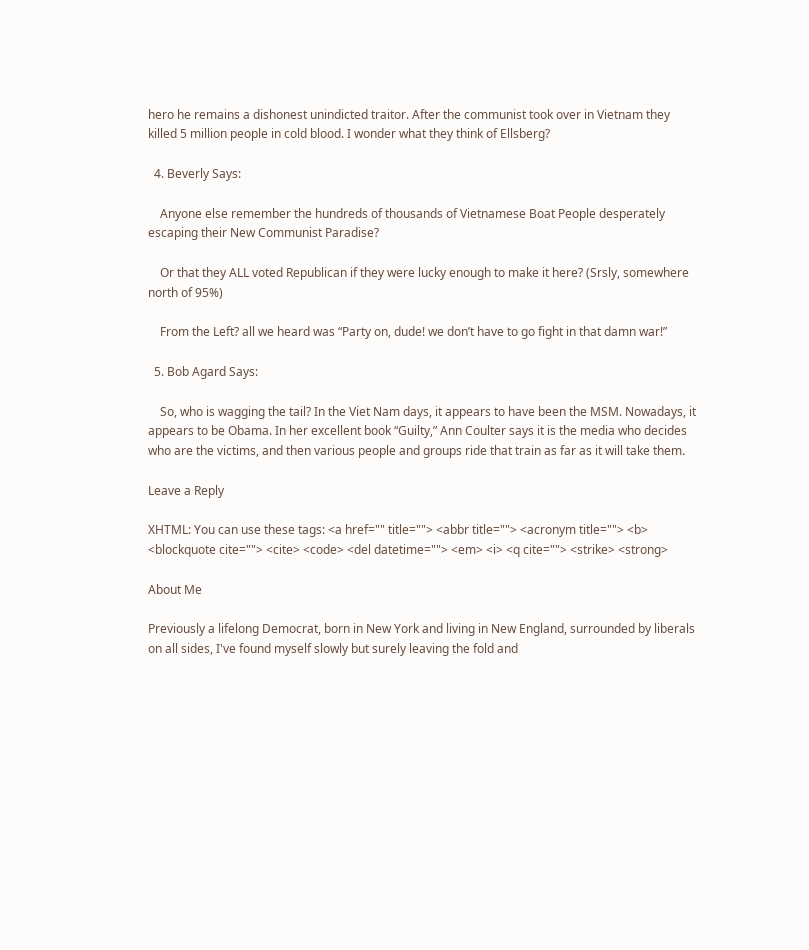hero he remains a dishonest unindicted traitor. After the communist took over in Vietnam they killed 5 million people in cold blood. I wonder what they think of Ellsberg?

  4. Beverly Says:

    Anyone else remember the hundreds of thousands of Vietnamese Boat People desperately escaping their New Communist Paradise?

    Or that they ALL voted Republican if they were lucky enough to make it here? (Srsly, somewhere north of 95%)

    From the Left? all we heard was “Party on, dude! we don’t have to go fight in that damn war!”

  5. Bob Agard Says:

    So, who is wagging the tail? In the Viet Nam days, it appears to have been the MSM. Nowadays, it appears to be Obama. In her excellent book “Guilty,” Ann Coulter says it is the media who decides who are the victims, and then various people and groups ride that train as far as it will take them.

Leave a Reply

XHTML: You can use these tags: <a href="" title=""> <abbr title=""> <acronym title=""> <b> <blockquote cite=""> <cite> <code> <del datetime=""> <em> <i> <q cite=""> <strike> <strong>

About Me

Previously a lifelong Democrat, born in New York and living in New England, surrounded by liberals on all sides, I've found myself slowly but surely leaving the fold and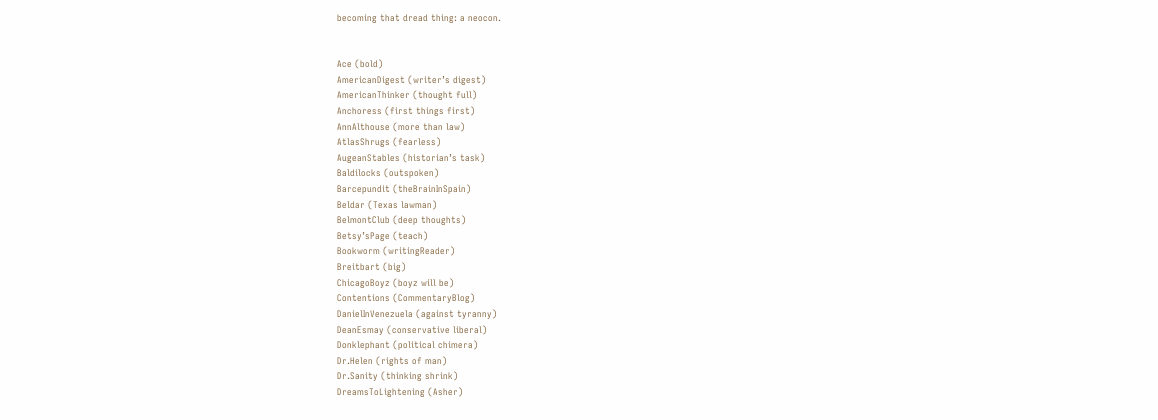becoming that dread thing: a neocon.


Ace (bold)
AmericanDigest (writer’s digest)
AmericanThinker (thought full)
Anchoress (first things first)
AnnAlthouse (more than law)
AtlasShrugs (fearless)
AugeanStables (historian’s task)
Baldilocks (outspoken)
Barcepundit (theBrainInSpain)
Beldar (Texas lawman)
BelmontClub (deep thoughts)
Betsy’sPage (teach)
Bookworm (writingReader)
Breitbart (big)
ChicagoBoyz (boyz will be)
Contentions (CommentaryBlog)
DanielInVenezuela (against tyranny)
DeanEsmay (conservative liberal)
Donklephant (political chimera)
Dr.Helen (rights of man)
Dr.Sanity (thinking shrink)
DreamsToLightening (Asher)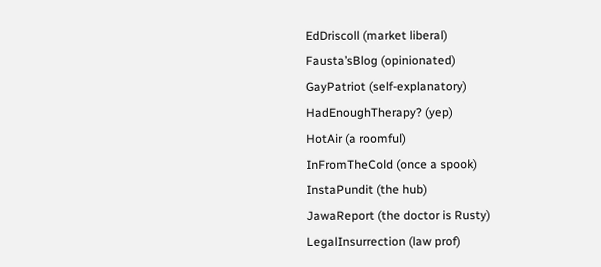EdDriscoll (market liberal)
Fausta’sBlog (opinionated)
GayPatriot (self-explanatory)
HadEnoughTherapy? (yep)
HotAir (a roomful)
InFromTheCold (once a spook)
InstaPundit (the hub)
JawaReport (the doctor is Rusty)
LegalInsurrection (law prof)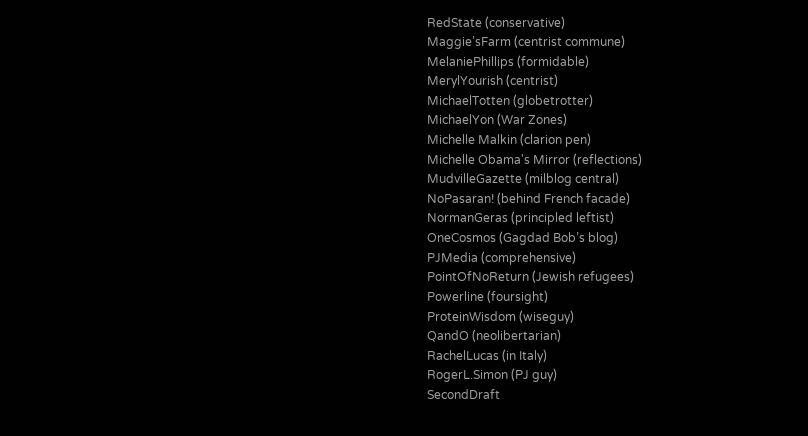RedState (conservative)
Maggie’sFarm (centrist commune)
MelaniePhillips (formidable)
MerylYourish (centrist)
MichaelTotten (globetrotter)
MichaelYon (War Zones)
Michelle Malkin (clarion pen)
Michelle Obama's Mirror (reflections)
MudvilleGazette (milblog central)
NoPasaran! (behind French facade)
NormanGeras (principled leftist)
OneCosmos (Gagdad Bob’s blog)
PJMedia (comprehensive)
PointOfNoReturn (Jewish refugees)
Powerline (foursight)
ProteinWisdom (wiseguy)
QandO (neolibertarian)
RachelLucas (in Italy)
RogerL.Simon (PJ guy)
SecondDraft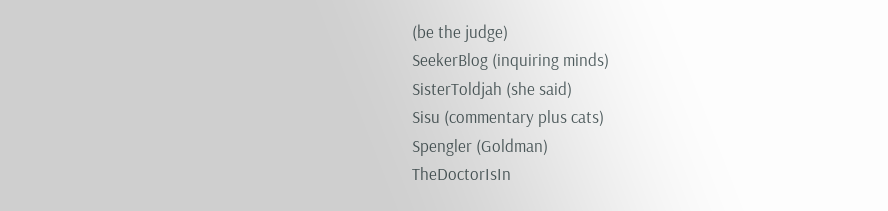(be the judge)
SeekerBlog (inquiring minds)
SisterToldjah (she said)
Sisu (commentary plus cats)
Spengler (Goldman)
TheDoctorIsIn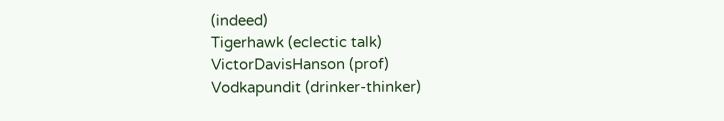(indeed)
Tigerhawk (eclectic talk)
VictorDavisHanson (prof)
Vodkapundit (drinker-thinker)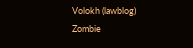Volokh (lawblog)
Zombie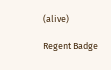(alive)

Regent Badge